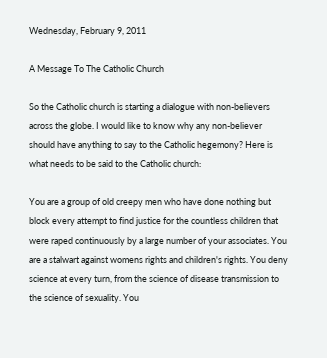Wednesday, February 9, 2011

A Message To The Catholic Church

So the Catholic church is starting a dialogue with non-believers across the globe. I would like to know why any non-believer should have anything to say to the Catholic hegemony? Here is what needs to be said to the Catholic church:

You are a group of old creepy men who have done nothing but block every attempt to find justice for the countless children that were raped continuously by a large number of your associates. You are a stalwart against womens rights and children's rights. You deny science at every turn, from the science of disease transmission to the science of sexuality. You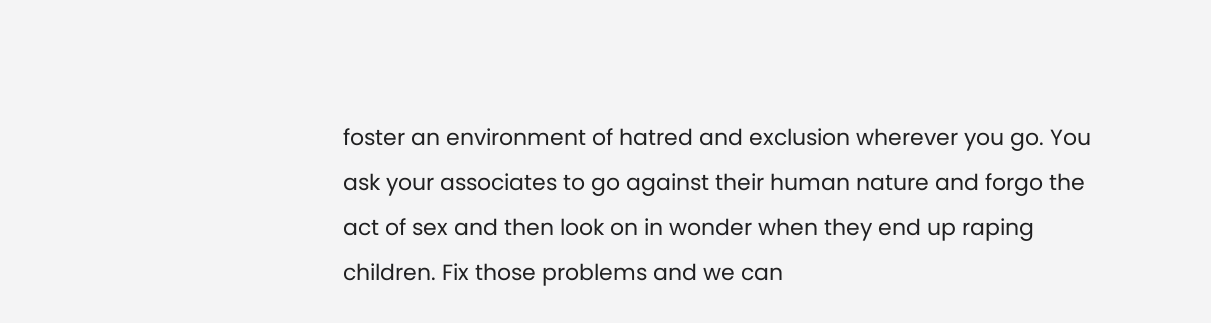foster an environment of hatred and exclusion wherever you go. You ask your associates to go against their human nature and forgo the act of sex and then look on in wonder when they end up raping children. Fix those problems and we can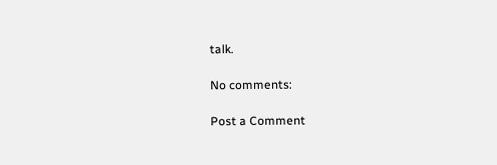talk.

No comments:

Post a Comment